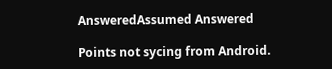AnsweredAssumed Answered

Points not sycing from Android.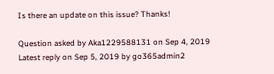Is there an update on this issue? Thanks!

Question asked by Aka1229588131 on Sep 4, 2019
Latest reply on Sep 5, 2019 by go365admin2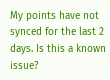My points have not synced for the last 2 days. Is this a known issue?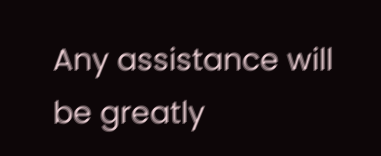Any assistance will be greatly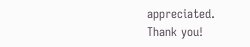appreciated. Thank you!